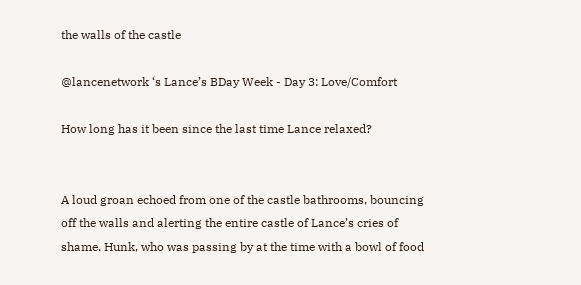the walls of the castle

@lancenetwork ‘s Lance’s BDay Week - Day 3: Love/Comfort

How long has it been since the last time Lance relaxed?


A loud groan echoed from one of the castle bathrooms, bouncing off the walls and alerting the entire castle of Lance’s cries of shame. Hunk, who was passing by at the time with a bowl of food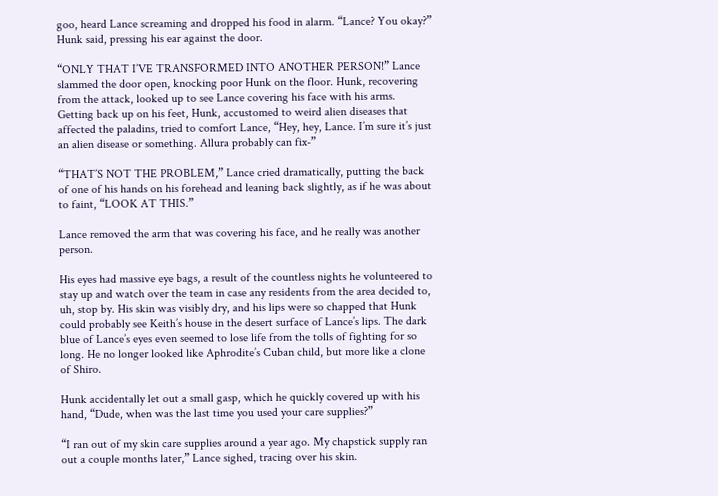goo, heard Lance screaming and dropped his food in alarm. “Lance? You okay?” Hunk said, pressing his ear against the door.

“ONLY THAT I’VE TRANSFORMED INTO ANOTHER PERSON!” Lance slammed the door open, knocking poor Hunk on the floor. Hunk, recovering from the attack, looked up to see Lance covering his face with his arms. Getting back up on his feet, Hunk, accustomed to weird alien diseases that affected the paladins, tried to comfort Lance, “Hey, hey, Lance. I’m sure it’s just an alien disease or something. Allura probably can fix-”

“THAT’S NOT THE PROBLEM,” Lance cried dramatically, putting the back of one of his hands on his forehead and leaning back slightly, as if he was about to faint, “LOOK AT THIS.”

Lance removed the arm that was covering his face, and he really was another person.

His eyes had massive eye bags, a result of the countless nights he volunteered to stay up and watch over the team in case any residents from the area decided to, uh, stop by. His skin was visibly dry, and his lips were so chapped that Hunk could probably see Keith’s house in the desert surface of Lance’s lips. The dark blue of Lance’s eyes even seemed to lose life from the tolls of fighting for so long. He no longer looked like Aphrodite’s Cuban child, but more like a clone of Shiro.

Hunk accidentally let out a small gasp, which he quickly covered up with his hand, “Dude, when was the last time you used your care supplies?”

“I ran out of my skin care supplies around a year ago. My chapstick supply ran out a couple months later,” Lance sighed, tracing over his skin.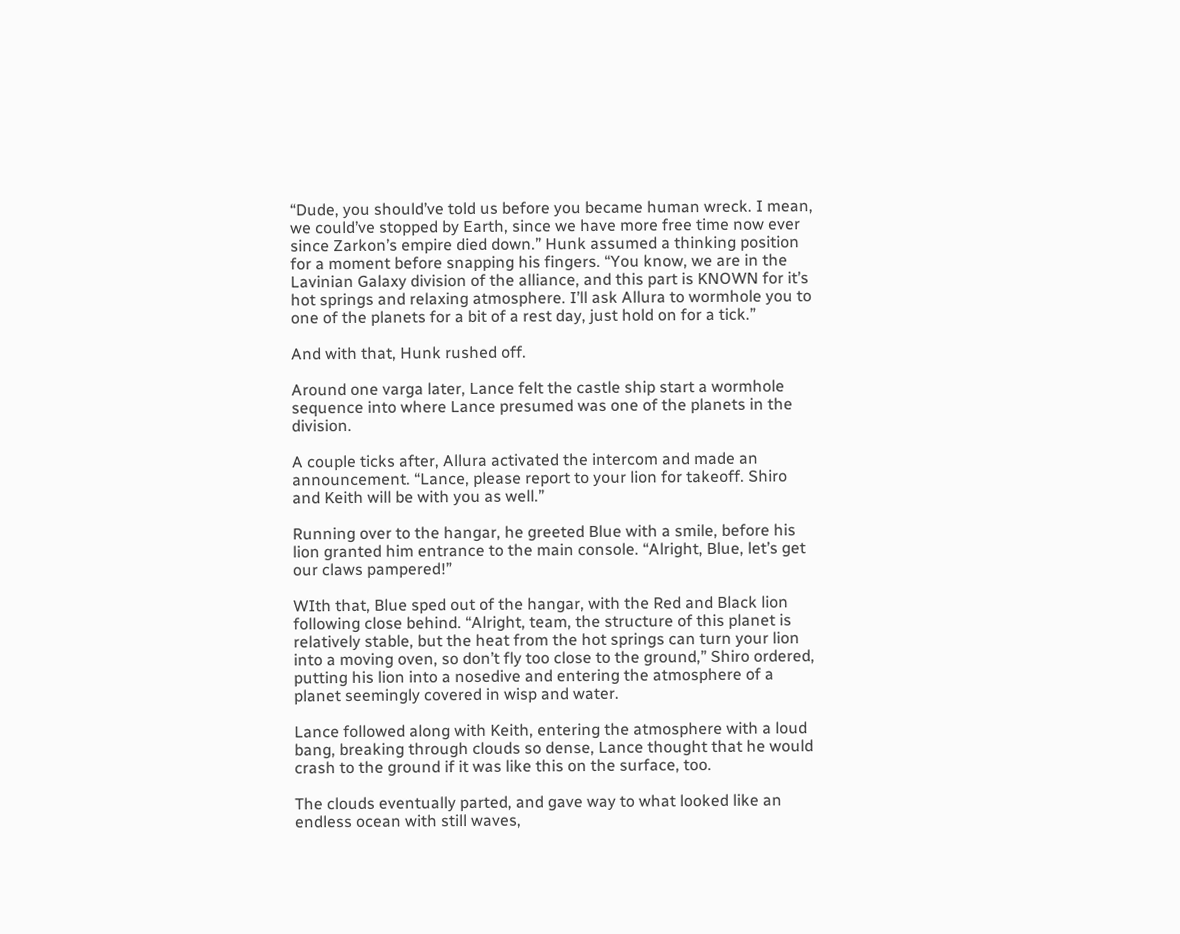“Dude, you should’ve told us before you became human wreck. I mean, we could’ve stopped by Earth, since we have more free time now ever since Zarkon’s empire died down.” Hunk assumed a thinking position for a moment before snapping his fingers. “You know, we are in the Lavinian Galaxy division of the alliance, and this part is KNOWN for it’s hot springs and relaxing atmosphere. I’ll ask Allura to wormhole you to one of the planets for a bit of a rest day, just hold on for a tick.”

And with that, Hunk rushed off.

Around one varga later, Lance felt the castle ship start a wormhole sequence into where Lance presumed was one of the planets in the division.

A couple ticks after, Allura activated the intercom and made an announcement. “Lance, please report to your lion for takeoff. Shiro and Keith will be with you as well.”

Running over to the hangar, he greeted Blue with a smile, before his lion granted him entrance to the main console. “Alright, Blue, let’s get our claws pampered!”

WIth that, Blue sped out of the hangar, with the Red and Black lion following close behind. “Alright, team, the structure of this planet is relatively stable, but the heat from the hot springs can turn your lion into a moving oven, so don’t fly too close to the ground,” Shiro ordered, putting his lion into a nosedive and entering the atmosphere of a planet seemingly covered in wisp and water.

Lance followed along with Keith, entering the atmosphere with a loud bang, breaking through clouds so dense, Lance thought that he would crash to the ground if it was like this on the surface, too.

The clouds eventually parted, and gave way to what looked like an endless ocean with still waves,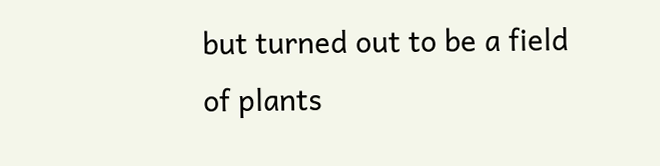but turned out to be a field of plants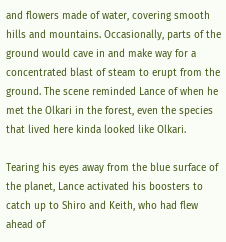and flowers made of water, covering smooth hills and mountains. Occasionally, parts of the ground would cave in and make way for a concentrated blast of steam to erupt from the ground. The scene reminded Lance of when he met the Olkari in the forest, even the species that lived here kinda looked like Olkari.

Tearing his eyes away from the blue surface of the planet, Lance activated his boosters to catch up to Shiro and Keith, who had flew ahead of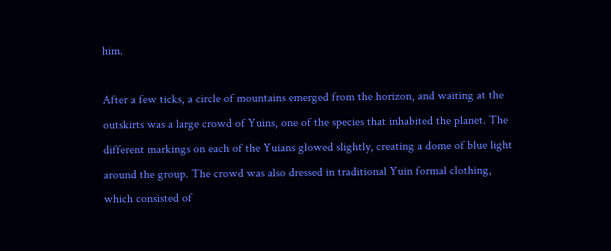him.

After a few ticks, a circle of mountains emerged from the horizon, and waiting at the outskirts was a large crowd of Yuins, one of the species that inhabited the planet. The different markings on each of the Yuians glowed slightly, creating a dome of blue light around the group. The crowd was also dressed in traditional Yuin formal clothing, which consisted of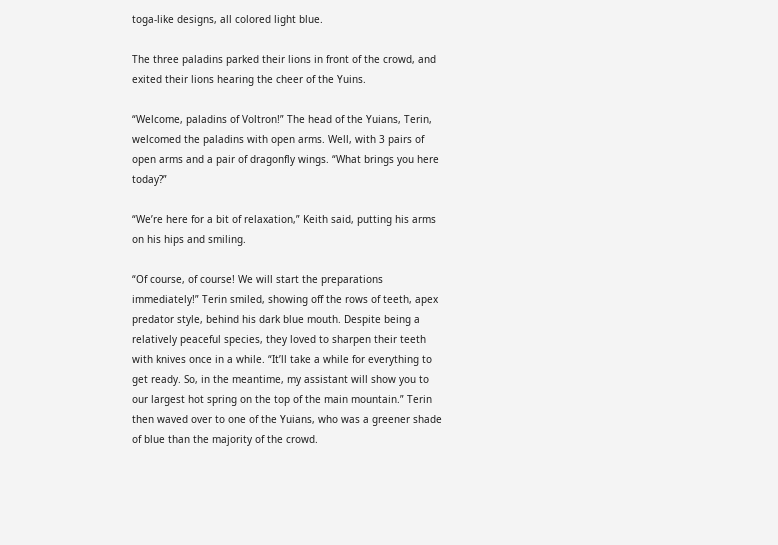toga-like designs, all colored light blue.

The three paladins parked their lions in front of the crowd, and exited their lions hearing the cheer of the Yuins.

“Welcome, paladins of Voltron!” The head of the Yuians, Terin, welcomed the paladins with open arms. Well, with 3 pairs of open arms and a pair of dragonfly wings. “What brings you here today?”

“We’re here for a bit of relaxation,” Keith said, putting his arms on his hips and smiling.

“Of course, of course! We will start the preparations immediately!” Terin smiled, showing off the rows of teeth, apex predator style, behind his dark blue mouth. Despite being a relatively peaceful species, they loved to sharpen their teeth with knives once in a while. “It’ll take a while for everything to get ready. So, in the meantime, my assistant will show you to our largest hot spring on the top of the main mountain.” Terin then waved over to one of the Yuians, who was a greener shade of blue than the majority of the crowd.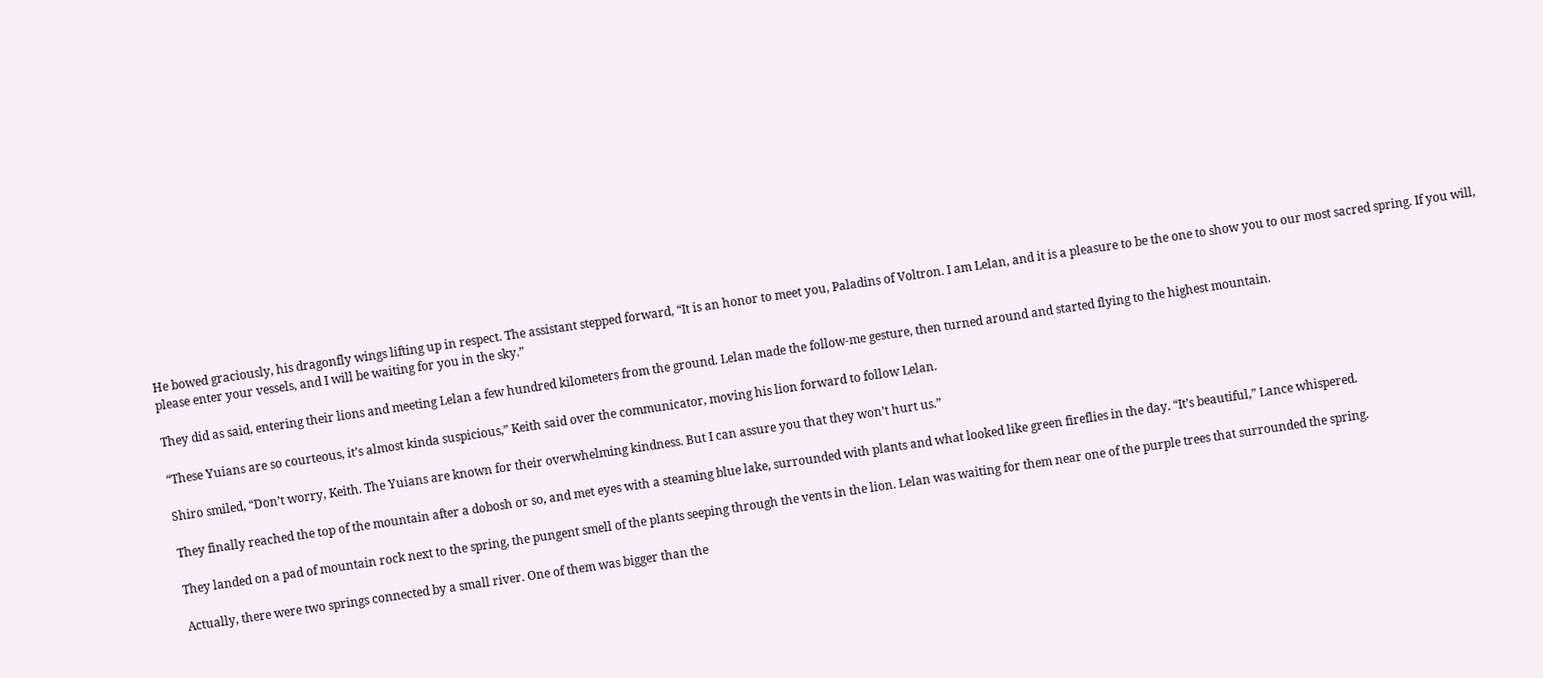He bowed graciously, his dragonfly wings lifting up in respect. The assistant stepped forward, “It is an honor to meet you, Paladins of Voltron. I am Lelan, and it is a pleasure to be the one to show you to our most sacred spring. If you will, please enter your vessels, and I will be waiting for you in the sky.”

They did as said, entering their lions and meeting Lelan a few hundred kilometers from the ground. Lelan made the follow-me gesture, then turned around and started flying to the highest mountain.

“These Yuians are so courteous, it’s almost kinda suspicious,” Keith said over the communicator, moving his lion forward to follow Lelan.

Shiro smiled, “Don’t worry, Keith. The Yuians are known for their overwhelming kindness. But I can assure you that they won’t hurt us.”

They finally reached the top of the mountain after a dobosh or so, and met eyes with a steaming blue lake, surrounded with plants and what looked like green fireflies in the day. “It’s beautiful,” Lance whispered.

They landed on a pad of mountain rock next to the spring, the pungent smell of the plants seeping through the vents in the lion. Lelan was waiting for them near one of the purple trees that surrounded the spring.

Actually, there were two springs connected by a small river. One of them was bigger than the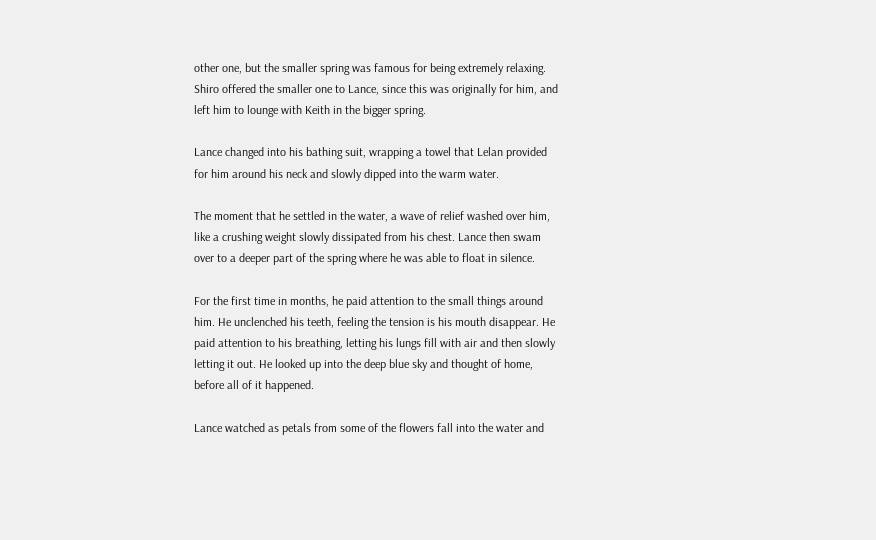other one, but the smaller spring was famous for being extremely relaxing. Shiro offered the smaller one to Lance, since this was originally for him, and left him to lounge with Keith in the bigger spring.

Lance changed into his bathing suit, wrapping a towel that Lelan provided for him around his neck and slowly dipped into the warm water.

The moment that he settled in the water, a wave of relief washed over him, like a crushing weight slowly dissipated from his chest. Lance then swam over to a deeper part of the spring where he was able to float in silence.

For the first time in months, he paid attention to the small things around him. He unclenched his teeth, feeling the tension is his mouth disappear. He paid attention to his breathing, letting his lungs fill with air and then slowly letting it out. He looked up into the deep blue sky and thought of home, before all of it happened.

Lance watched as petals from some of the flowers fall into the water and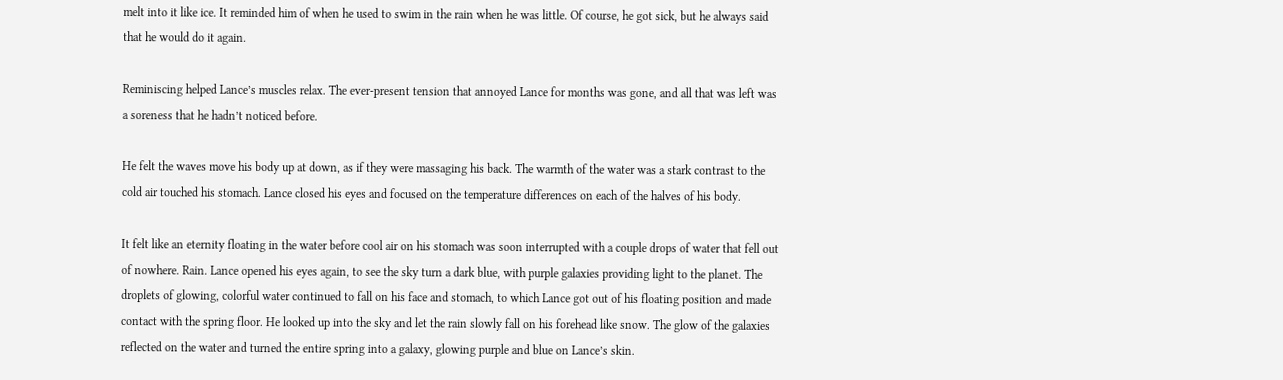melt into it like ice. It reminded him of when he used to swim in the rain when he was little. Of course, he got sick, but he always said that he would do it again.

Reminiscing helped Lance’s muscles relax. The ever-present tension that annoyed Lance for months was gone, and all that was left was a soreness that he hadn’t noticed before.

He felt the waves move his body up at down, as if they were massaging his back. The warmth of the water was a stark contrast to the cold air touched his stomach. Lance closed his eyes and focused on the temperature differences on each of the halves of his body.

It felt like an eternity floating in the water before cool air on his stomach was soon interrupted with a couple drops of water that fell out of nowhere. Rain. Lance opened his eyes again, to see the sky turn a dark blue, with purple galaxies providing light to the planet. The droplets of glowing, colorful water continued to fall on his face and stomach, to which Lance got out of his floating position and made contact with the spring floor. He looked up into the sky and let the rain slowly fall on his forehead like snow. The glow of the galaxies reflected on the water and turned the entire spring into a galaxy, glowing purple and blue on Lance’s skin.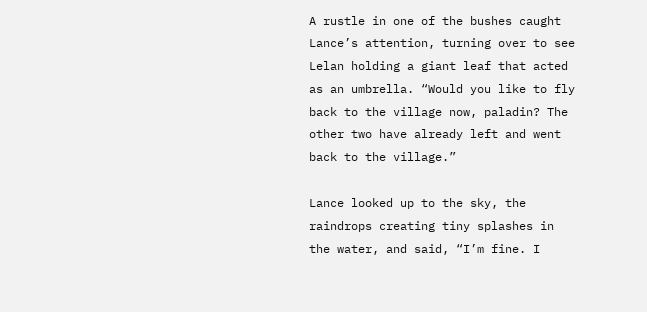A rustle in one of the bushes caught Lance’s attention, turning over to see Lelan holding a giant leaf that acted as an umbrella. “Would you like to fly back to the village now, paladin? The other two have already left and went back to the village.”

Lance looked up to the sky, the raindrops creating tiny splashes in the water, and said, “I’m fine. I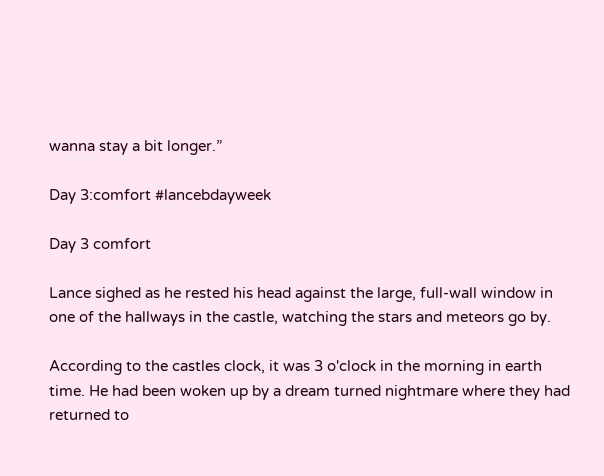wanna stay a bit longer.”

Day 3:comfort #lancebdayweek

Day 3 comfort

Lance sighed as he rested his head against the large, full-wall window in one of the hallways in the castle, watching the stars and meteors go by.

According to the castles clock, it was 3 o'clock in the morning in earth time. He had been woken up by a dream turned nightmare where they had returned to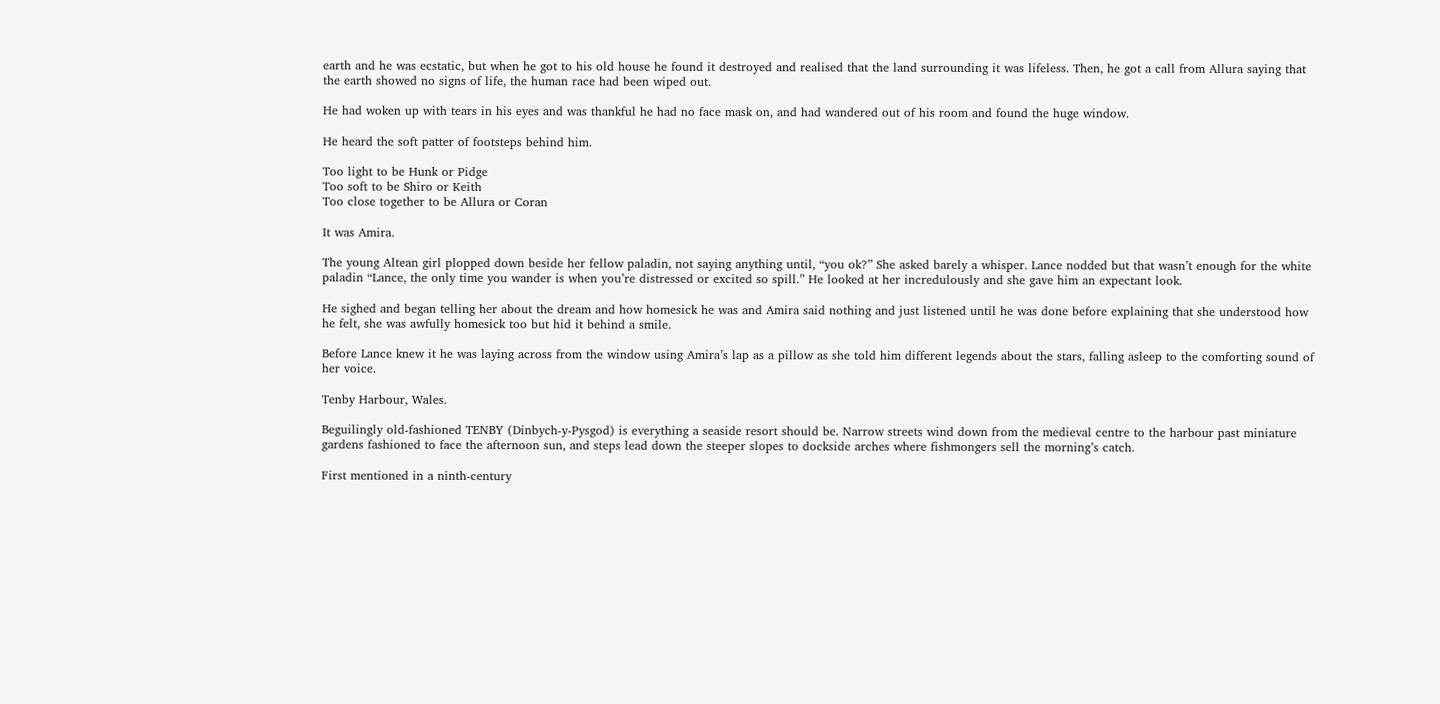earth and he was ecstatic, but when he got to his old house he found it destroyed and realised that the land surrounding it was lifeless. Then, he got a call from Allura saying that the earth showed no signs of life, the human race had been wiped out.

He had woken up with tears in his eyes and was thankful he had no face mask on, and had wandered out of his room and found the huge window.

He heard the soft patter of footsteps behind him.

Too light to be Hunk or Pidge
Too soft to be Shiro or Keith
Too close together to be Allura or Coran

It was Amira.

The young Altean girl plopped down beside her fellow paladin, not saying anything until, “you ok?” She asked barely a whisper. Lance nodded but that wasn’t enough for the white paladin “Lance, the only time you wander is when you’re distressed or excited so spill.” He looked at her incredulously and she gave him an expectant look.

He sighed and began telling her about the dream and how homesick he was and Amira said nothing and just listened until he was done before explaining that she understood how he felt, she was awfully homesick too but hid it behind a smile.

Before Lance knew it he was laying across from the window using Amira’s lap as a pillow as she told him different legends about the stars, falling asleep to the comforting sound of her voice.

Tenby Harbour, Wales.

Beguilingly old-fashioned TENBY (Dinbych-y-Pysgod) is everything a seaside resort should be. Narrow streets wind down from the medieval centre to the harbour past miniature gardens fashioned to face the afternoon sun, and steps lead down the steeper slopes to dockside arches where fishmongers sell the morning’s catch.

First mentioned in a ninth-century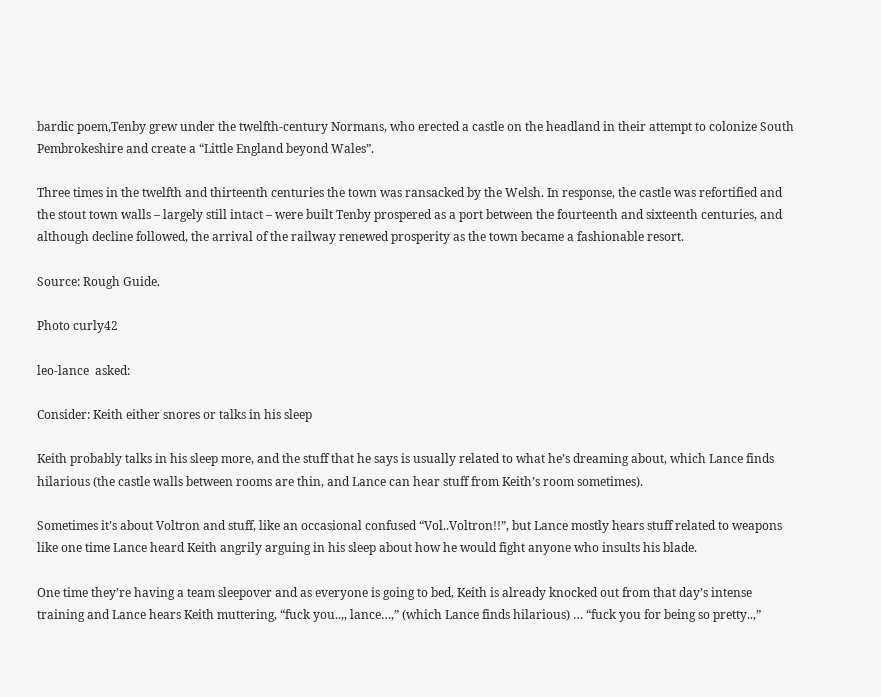bardic poem,Tenby grew under the twelfth-century Normans, who erected a castle on the headland in their attempt to colonize South Pembrokeshire and create a “Little England beyond Wales”.

Three times in the twelfth and thirteenth centuries the town was ransacked by the Welsh. In response, the castle was refortified and the stout town walls – largely still intact – were built Tenby prospered as a port between the fourteenth and sixteenth centuries, and although decline followed, the arrival of the railway renewed prosperity as the town became a fashionable resort.

Source: Rough Guide.

Photo curly42

leo-lance  asked:

Consider: Keith either snores or talks in his sleep

Keith probably talks in his sleep more, and the stuff that he says is usually related to what he’s dreaming about, which Lance finds hilarious (the castle walls between rooms are thin, and Lance can hear stuff from Keith’s room sometimes).

Sometimes it’s about Voltron and stuff, like an occasional confused “Vol..Voltron!!”, but Lance mostly hears stuff related to weapons like one time Lance heard Keith angrily arguing in his sleep about how he would fight anyone who insults his blade.

One time they’re having a team sleepover and as everyone is going to bed, Keith is already knocked out from that day’s intense training and Lance hears Keith muttering, “fuck you..,, lance…,” (which Lance finds hilarious) … “fuck you for being so pretty..,”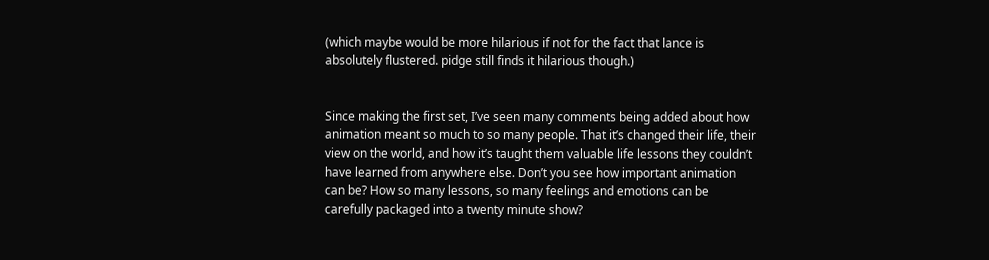(which maybe would be more hilarious if not for the fact that lance is absolutely flustered. pidge still finds it hilarious though.)


Since making the first set, I’ve seen many comments being added about how animation meant so much to so many people. That it’s changed their life, their view on the world, and how it’s taught them valuable life lessons they couldn’t have learned from anywhere else. Don’t you see how important animation can be? How so many lessons, so many feelings and emotions can be carefully packaged into a twenty minute show?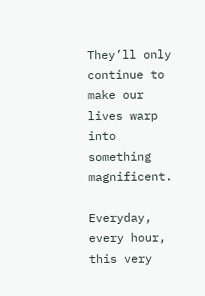They’ll only continue to make our lives warp into something magnificent.

Everyday, every hour, this very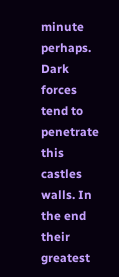minute perhaps. Dark forces tend to penetrate this castles walls. In the end their greatest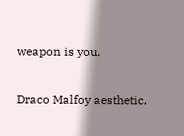weapon is you.

Draco Malfoy aesthetic.